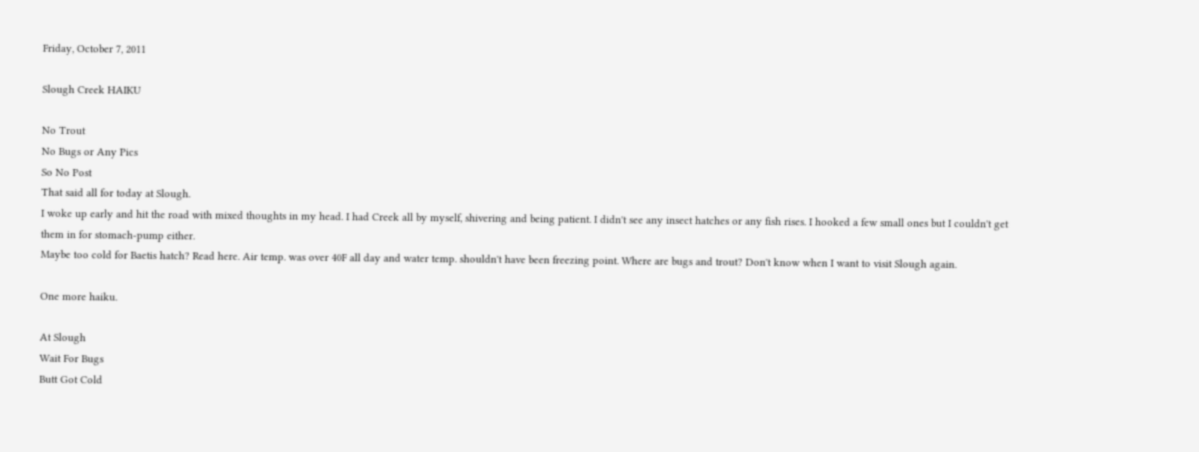Friday, October 7, 2011

Slough Creek HAIKU

No Trout
No Bugs or Any Pics
So No Post
That said all for today at Slough.
I woke up early and hit the road with mixed thoughts in my head. I had Creek all by myself, shivering and being patient. I didn't see any insect hatches or any fish rises. I hooked a few small ones but I couldn't get them in for stomach-pump either.
Maybe too cold for Baetis hatch? Read here. Air temp. was over 40F all day and water temp. shouldn't have been freezing point. Where are bugs and trout? Don't know when I want to visit Slough again.

One more haiku.

At Slough
Wait For Bugs
Butt Got Cold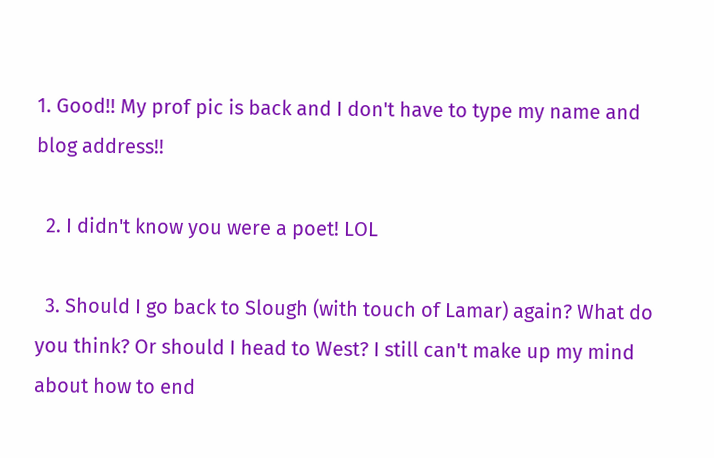1. Good!! My prof pic is back and I don't have to type my name and blog address!!

  2. I didn't know you were a poet! LOL

  3. Should I go back to Slough (with touch of Lamar) again? What do you think? Or should I head to West? I still can't make up my mind about how to end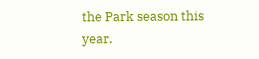the Park season this year.